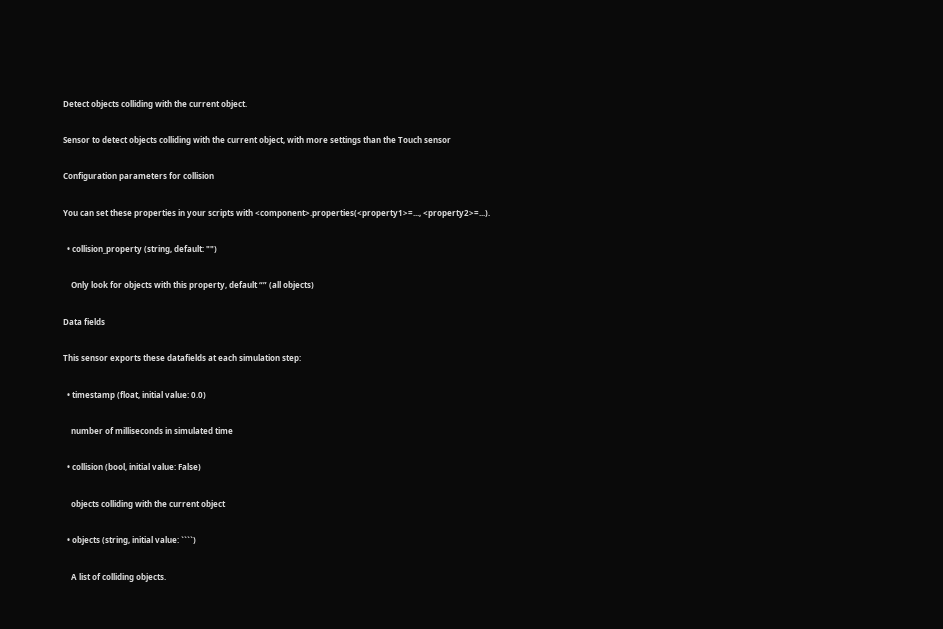Detect objects colliding with the current object.

Sensor to detect objects colliding with the current object, with more settings than the Touch sensor

Configuration parameters for collision

You can set these properties in your scripts with <component>.properties(<property1>=..., <property2>=...).

  • collision_property (string, default: "")

    Only look for objects with this property, default “” (all objects)

Data fields

This sensor exports these datafields at each simulation step:

  • timestamp (float, initial value: 0.0)

    number of milliseconds in simulated time

  • collision (bool, initial value: False)

    objects colliding with the current object

  • objects (string, initial value: ````)

    A list of colliding objects.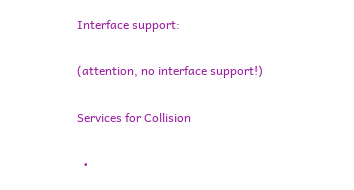Interface support:

(attention, no interface support!)

Services for Collision

  •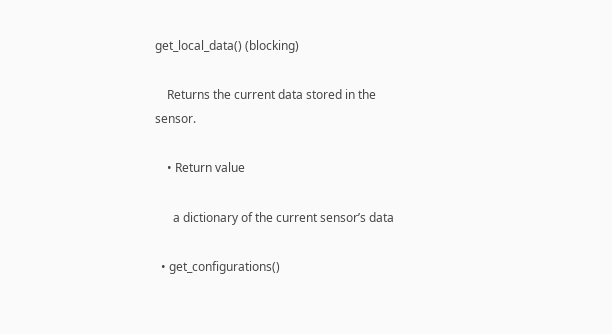get_local_data() (blocking)

    Returns the current data stored in the sensor.

    • Return value

      a dictionary of the current sensor’s data

  • get_configurations()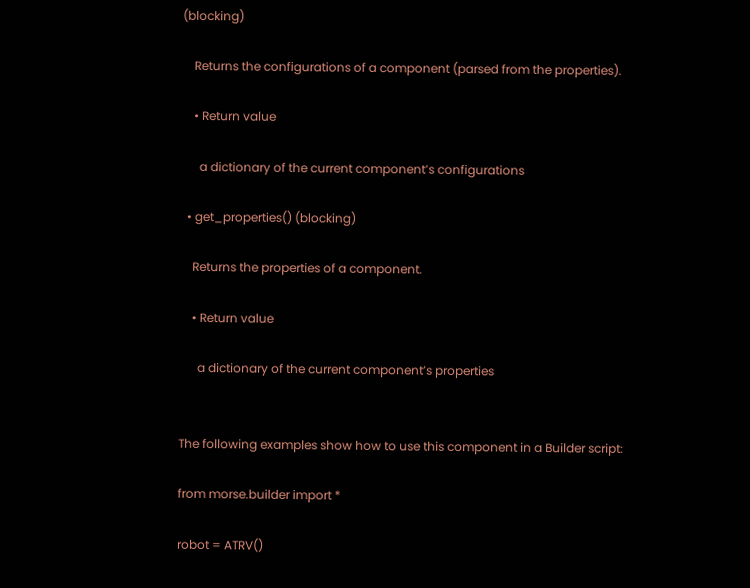(blocking)

    Returns the configurations of a component (parsed from the properties).

    • Return value

      a dictionary of the current component’s configurations

  • get_properties() (blocking)

    Returns the properties of a component.

    • Return value

      a dictionary of the current component’s properties


The following examples show how to use this component in a Builder script:

from morse.builder import *

robot = ATRV()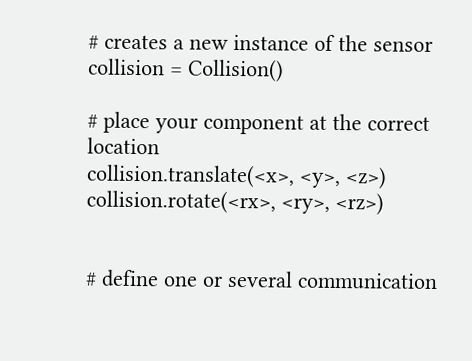# creates a new instance of the sensor
collision = Collision()

# place your component at the correct location
collision.translate(<x>, <y>, <z>)
collision.rotate(<rx>, <ry>, <rz>)


# define one or several communication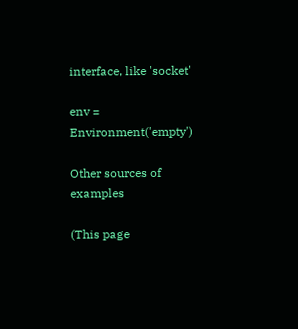interface, like 'socket'

env = Environment('empty')

Other sources of examples

(This page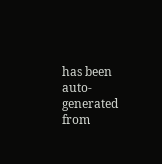has been auto-generated from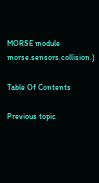MORSE module morse.sensors.collision.)

Table Of Contents

Previous topic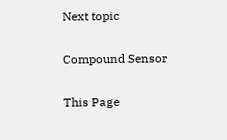Next topic

Compound Sensor

This Page